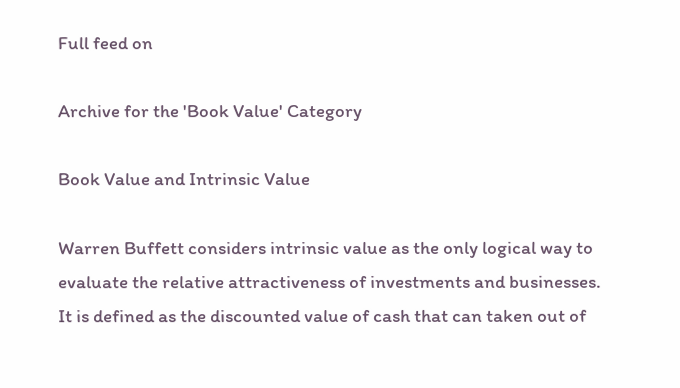Full feed on

Archive for the 'Book Value' Category

Book Value and Intrinsic Value

Warren Buffett considers intrinsic value as the only logical way to evaluate the relative attractiveness of investments and businesses. It is defined as the discounted value of cash that can taken out of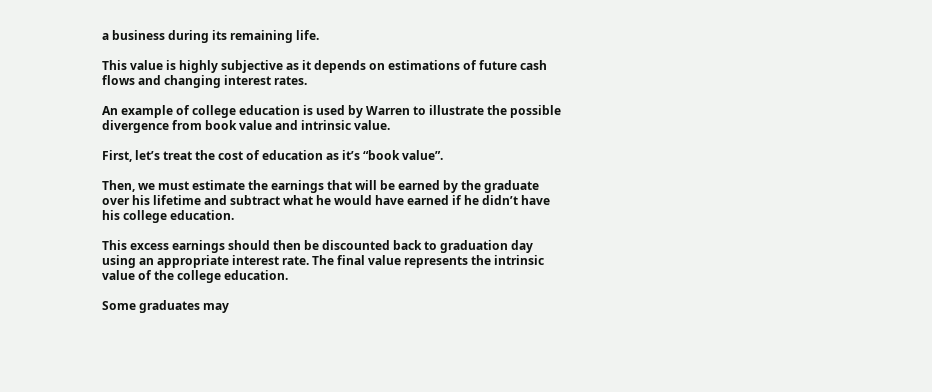a business during its remaining life.

This value is highly subjective as it depends on estimations of future cash flows and changing interest rates.

An example of college education is used by Warren to illustrate the possible divergence from book value and intrinsic value.

First, let’s treat the cost of education as it’s “book value”.

Then, we must estimate the earnings that will be earned by the graduate over his lifetime and subtract what he would have earned if he didn’t have his college education.

This excess earnings should then be discounted back to graduation day using an appropriate interest rate. The final value represents the intrinsic value of the college education.

Some graduates may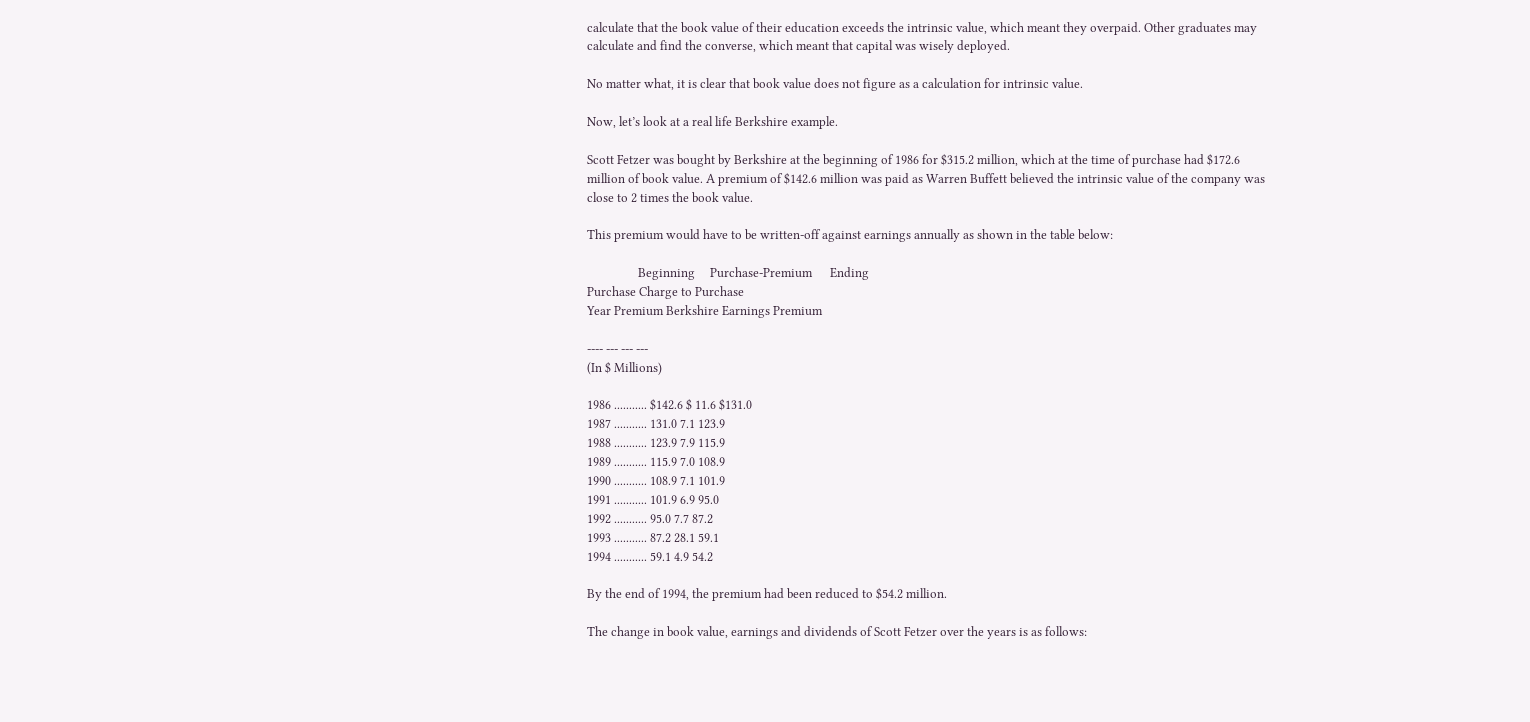calculate that the book value of their education exceeds the intrinsic value, which meant they overpaid. Other graduates may calculate and find the converse, which meant that capital was wisely deployed.

No matter what, it is clear that book value does not figure as a calculation for intrinsic value.

Now, let’s look at a real life Berkshire example.

Scott Fetzer was bought by Berkshire at the beginning of 1986 for $315.2 million, which at the time of purchase had $172.6 million of book value. A premium of $142.6 million was paid as Warren Buffett believed the intrinsic value of the company was close to 2 times the book value.

This premium would have to be written-off against earnings annually as shown in the table below:

                 Beginning     Purchase-Premium      Ending
Purchase Charge to Purchase
Year Premium Berkshire Earnings Premium

---- --- --- ---
(In $ Millions)

1986 ........... $142.6 $ 11.6 $131.0
1987 ........... 131.0 7.1 123.9
1988 ........... 123.9 7.9 115.9
1989 ........... 115.9 7.0 108.9
1990 ........... 108.9 7.1 101.9
1991 ........... 101.9 6.9 95.0
1992 ........... 95.0 7.7 87.2
1993 ........... 87.2 28.1 59.1
1994 ........... 59.1 4.9 54.2

By the end of 1994, the premium had been reduced to $54.2 million.

The change in book value, earnings and dividends of Scott Fetzer over the years is as follows: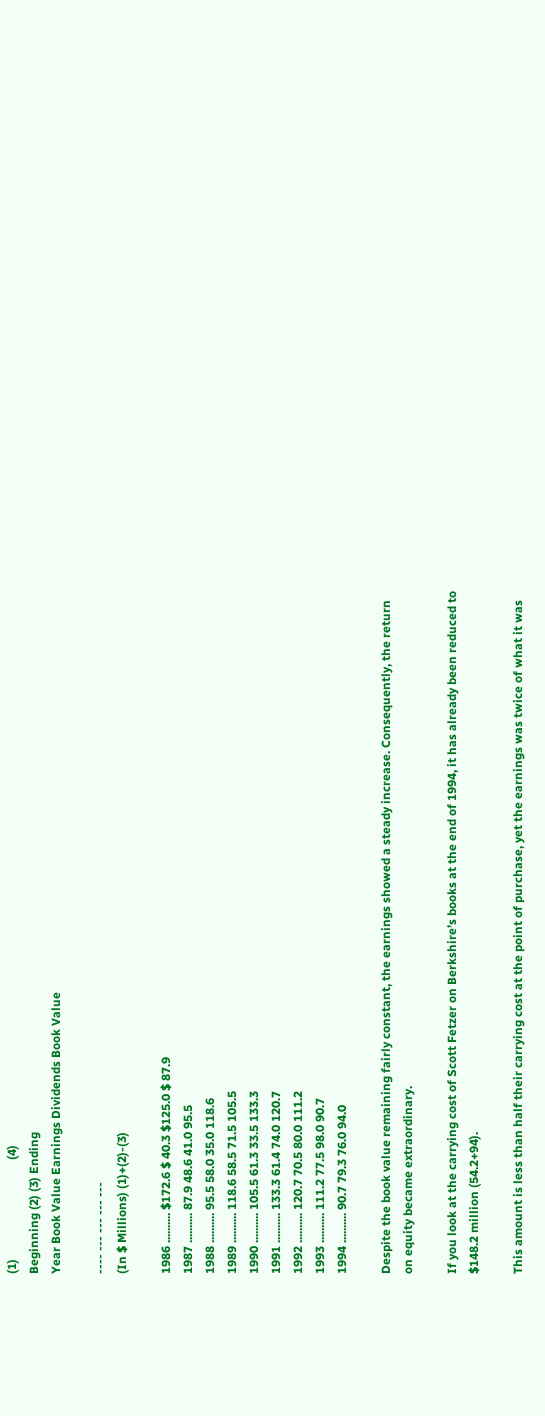(1)                                 (4)
Beginning (2) (3) Ending
Year Book Value Earnings Dividends Book Value

---- --- --- --- ---
(In $ Millions) (1)+(2)-(3)

1986 .......... $172.6 $ 40.3 $125.0 $ 87.9
1987 .......... 87.9 48.6 41.0 95.5
1988 .......... 95.5 58.0 35.0 118.6
1989 .......... 118.6 58.5 71.5 105.5
1990 .......... 105.5 61.3 33.5 133.3
1991 .......... 133.3 61.4 74.0 120.7
1992 .......... 120.7 70.5 80.0 111.2
1993 .......... 111.2 77.5 98.0 90.7
1994 .......... 90.7 79.3 76.0 94.0

Despite the book value remaining fairly constant, the earnings showed a steady increase. Consequently, the return on equity became extraordinary.

If you look at the carrying cost of Scott Fetzer on Berkshire’s books at the end of 1994, it has already been reduced to $148.2 million (54.2+94).

This amount is less than half their carrying cost at the point of purchase, yet the earnings was twice of what it was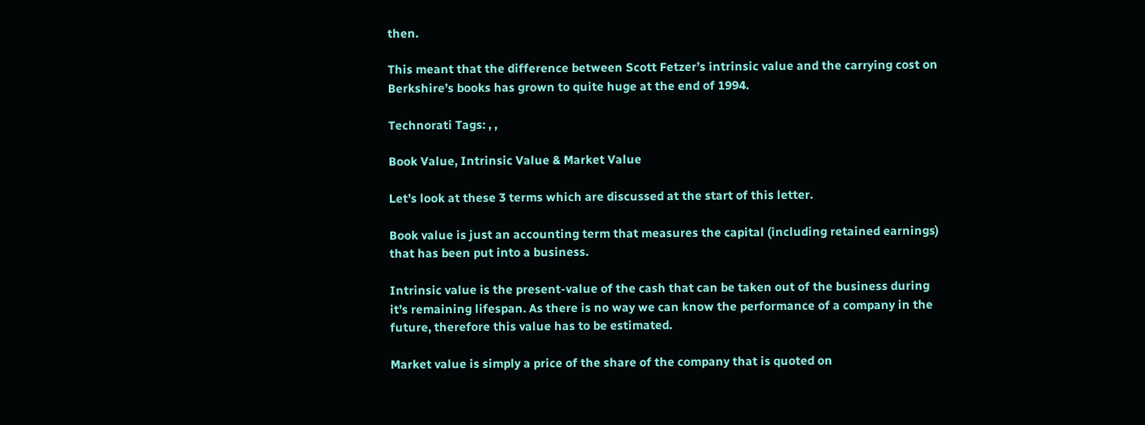then.

This meant that the difference between Scott Fetzer’s intrinsic value and the carrying cost on Berkshire’s books has grown to quite huge at the end of 1994.

Technorati Tags: , ,

Book Value, Intrinsic Value & Market Value

Let’s look at these 3 terms which are discussed at the start of this letter.

Book value is just an accounting term that measures the capital (including retained earnings) that has been put into a business.

Intrinsic value is the present-value of the cash that can be taken out of the business during it’s remaining lifespan. As there is no way we can know the performance of a company in the future, therefore this value has to be estimated.

Market value is simply a price of the share of the company that is quoted on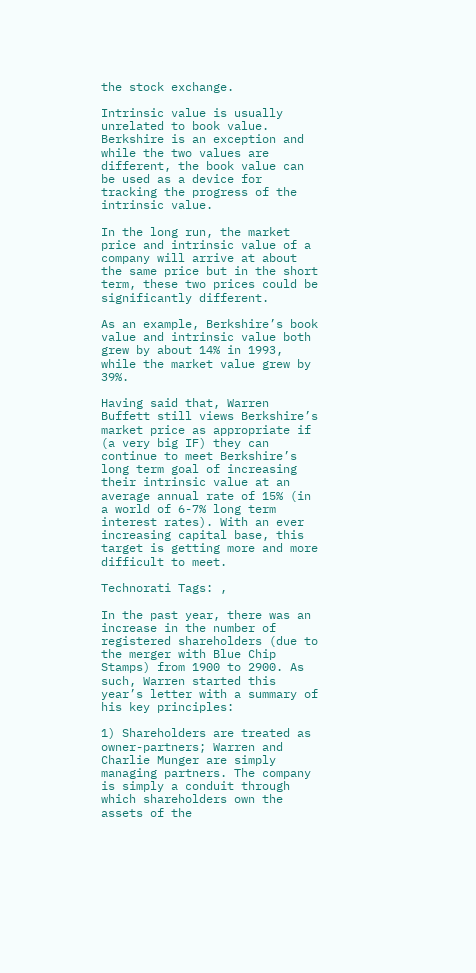the stock exchange.

Intrinsic value is usually unrelated to book value. Berkshire is an exception and while the two values are different, the book value can be used as a device for tracking the progress of the intrinsic value.

In the long run, the market price and intrinsic value of a company will arrive at about the same price but in the short term, these two prices could be significantly different.

As an example, Berkshire’s book value and intrinsic value both grew by about 14% in 1993, while the market value grew by 39%.

Having said that, Warren Buffett still views Berkshire’s market price as appropriate if (a very big IF) they can continue to meet Berkshire’s long term goal of increasing their intrinsic value at an average annual rate of 15% (in a world of 6-7% long term interest rates). With an ever increasing capital base, this target is getting more and more difficult to meet.

Technorati Tags: ,

In the past year, there was an increase in the number of registered shareholders (due to the merger with Blue Chip Stamps) from 1900 to 2900. As such, Warren started this year’s letter with a summary of his key principles:

1) Shareholders are treated as owner-partners; Warren and Charlie Munger are simply managing partners. The company is simply a conduit through which shareholders own the assets of the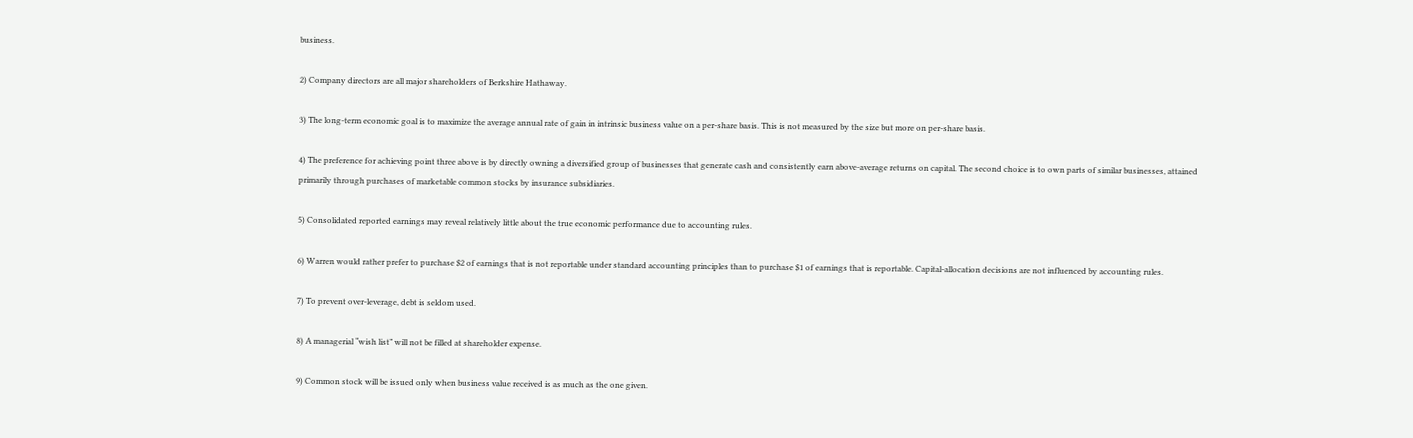business.

2) Company directors are all major shareholders of Berkshire Hathaway.

3) The long-term economic goal is to maximize the average annual rate of gain in intrinsic business value on a per-share basis. This is not measured by the size but more on per-share basis.

4) The preference for achieving point three above is by directly owning a diversified group of businesses that generate cash and consistently earn above-average returns on capital. The second choice is to own parts of similar businesses, attained primarily through purchases of marketable common stocks by insurance subsidiaries.

5) Consolidated reported earnings may reveal relatively little about the true economic performance due to accounting rules.

6) Warren would rather prefer to purchase $2 of earnings that is not reportable under standard accounting principles than to purchase $1 of earnings that is reportable. Capital-allocation decisions are not influenced by accounting rules.

7) To prevent over-leverage, debt is seldom used.

8) A managerial “wish list” will not be filled at shareholder expense.

9) Common stock will be issued only when business value received is as much as the one given.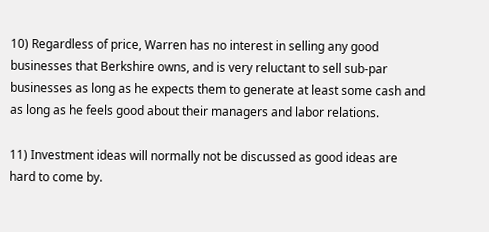10) Regardless of price, Warren has no interest in selling any good businesses that Berkshire owns, and is very reluctant to sell sub-par businesses as long as he expects them to generate at least some cash and as long as he feels good about their managers and labor relations.

11) Investment ideas will normally not be discussed as good ideas are hard to come by.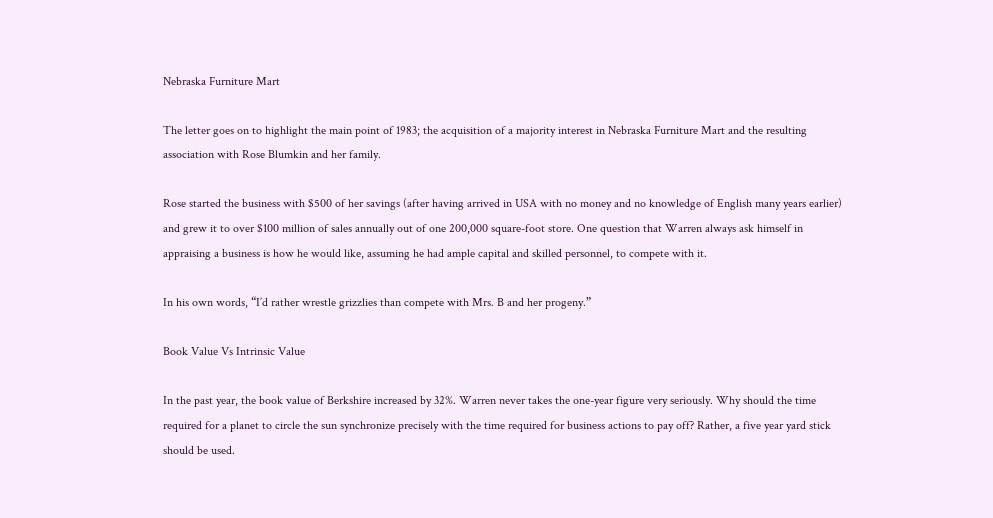Nebraska Furniture Mart

The letter goes on to highlight the main point of 1983; the acquisition of a majority interest in Nebraska Furniture Mart and the resulting association with Rose Blumkin and her family.

Rose started the business with $500 of her savings (after having arrived in USA with no money and no knowledge of English many years earlier) and grew it to over $100 million of sales annually out of one 200,000 square-foot store. One question that Warren always ask himself in appraising a business is how he would like, assuming he had ample capital and skilled personnel, to compete with it.

In his own words, “I’d rather wrestle grizzlies than compete with Mrs. B and her progeny.”

Book Value Vs Intrinsic Value

In the past year, the book value of Berkshire increased by 32%. Warren never takes the one-year figure very seriously. Why should the time required for a planet to circle the sun synchronize precisely with the time required for business actions to pay off? Rather, a five year yard stick should be used.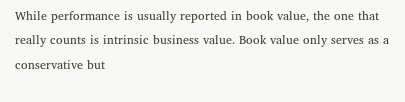While performance is usually reported in book value, the one that really counts is intrinsic business value. Book value only serves as a conservative but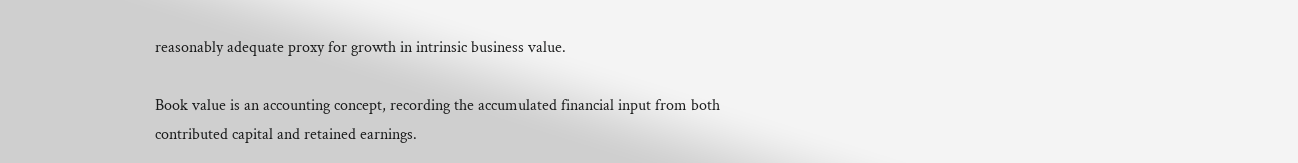reasonably adequate proxy for growth in intrinsic business value.

Book value is an accounting concept, recording the accumulated financial input from both contributed capital and retained earnings.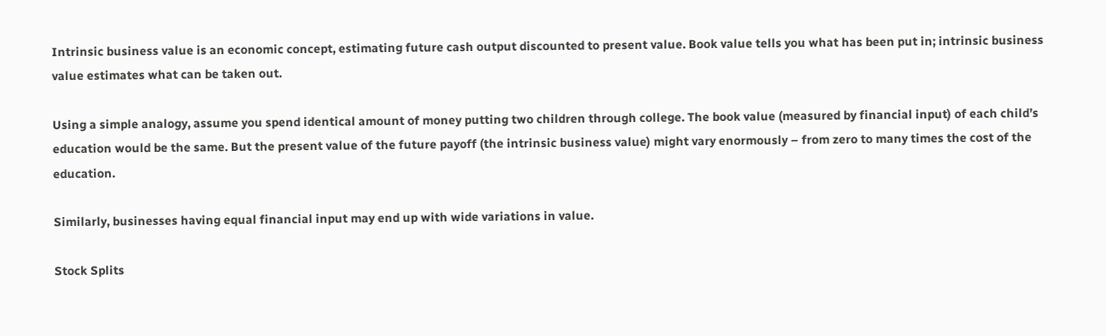Intrinsic business value is an economic concept, estimating future cash output discounted to present value. Book value tells you what has been put in; intrinsic business value estimates what can be taken out.

Using a simple analogy, assume you spend identical amount of money putting two children through college. The book value (measured by financial input) of each child’s education would be the same. But the present value of the future payoff (the intrinsic business value) might vary enormously – from zero to many times the cost of the education.

Similarly, businesses having equal financial input may end up with wide variations in value.

Stock Splits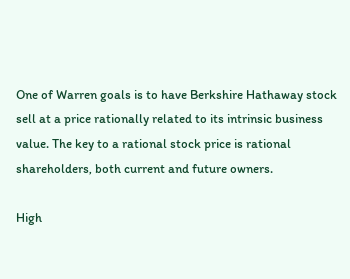One of Warren goals is to have Berkshire Hathaway stock sell at a price rationally related to its intrinsic business value. The key to a rational stock price is rational shareholders, both current and future owners.

High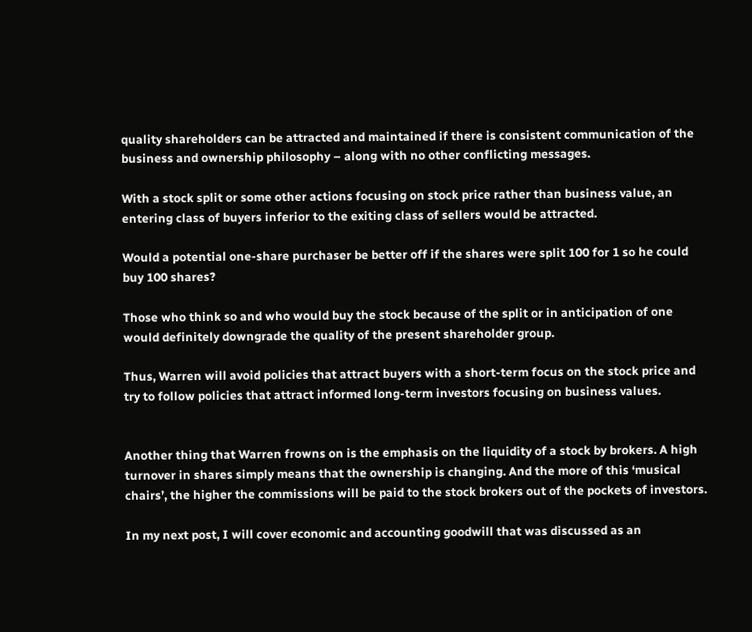quality shareholders can be attracted and maintained if there is consistent communication of the business and ownership philosophy – along with no other conflicting messages.

With a stock split or some other actions focusing on stock price rather than business value, an entering class of buyers inferior to the exiting class of sellers would be attracted.

Would a potential one-share purchaser be better off if the shares were split 100 for 1 so he could buy 100 shares?

Those who think so and who would buy the stock because of the split or in anticipation of one would definitely downgrade the quality of the present shareholder group.

Thus, Warren will avoid policies that attract buyers with a short-term focus on the stock price and try to follow policies that attract informed long-term investors focusing on business values.


Another thing that Warren frowns on is the emphasis on the liquidity of a stock by brokers. A high turnover in shares simply means that the ownership is changing. And the more of this ‘musical chairs’, the higher the commissions will be paid to the stock brokers out of the pockets of investors.

In my next post, I will cover economic and accounting goodwill that was discussed as an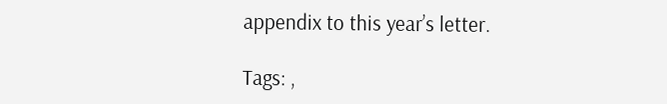appendix to this year’s letter.

Tags: ,